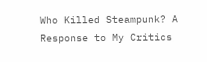Who Killed Steampunk? A Response to My Critics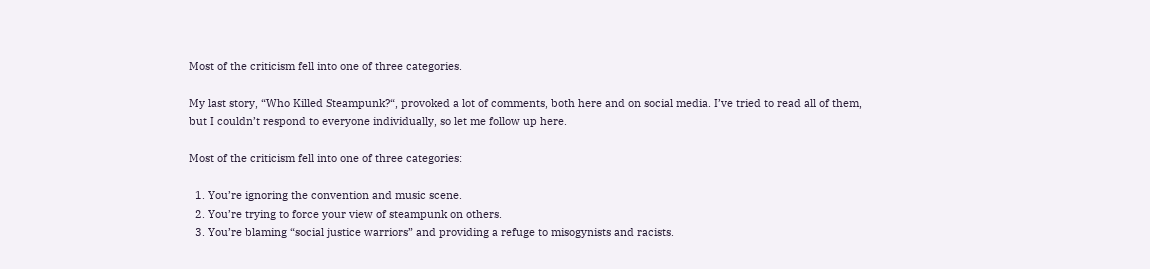Most of the criticism fell into one of three categories.

My last story, “Who Killed Steampunk?“, provoked a lot of comments, both here and on social media. I’ve tried to read all of them, but I couldn’t respond to everyone individually, so let me follow up here.

Most of the criticism fell into one of three categories:

  1. You’re ignoring the convention and music scene.
  2. You’re trying to force your view of steampunk on others.
  3. You’re blaming “social justice warriors” and providing a refuge to misogynists and racists.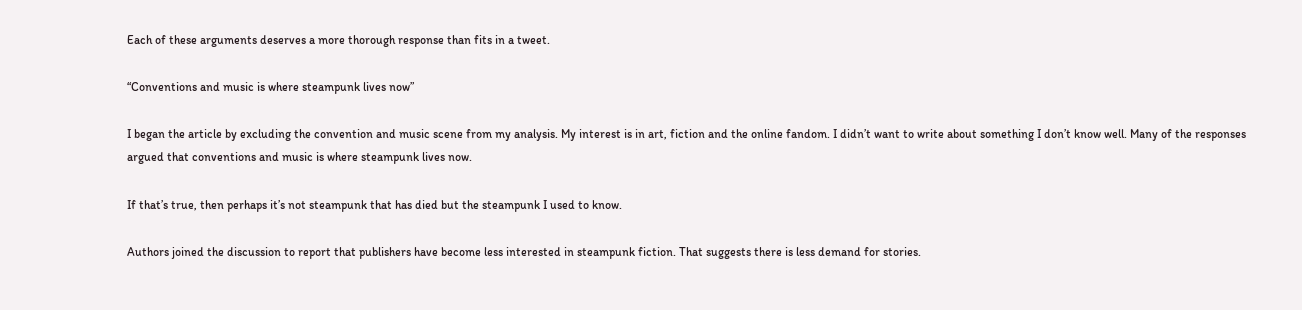Each of these arguments deserves a more thorough response than fits in a tweet.

“Conventions and music is where steampunk lives now”

I began the article by excluding the convention and music scene from my analysis. My interest is in art, fiction and the online fandom. I didn’t want to write about something I don’t know well. Many of the responses argued that conventions and music is where steampunk lives now.

If that’s true, then perhaps it’s not steampunk that has died but the steampunk I used to know.

Authors joined the discussion to report that publishers have become less interested in steampunk fiction. That suggests there is less demand for stories.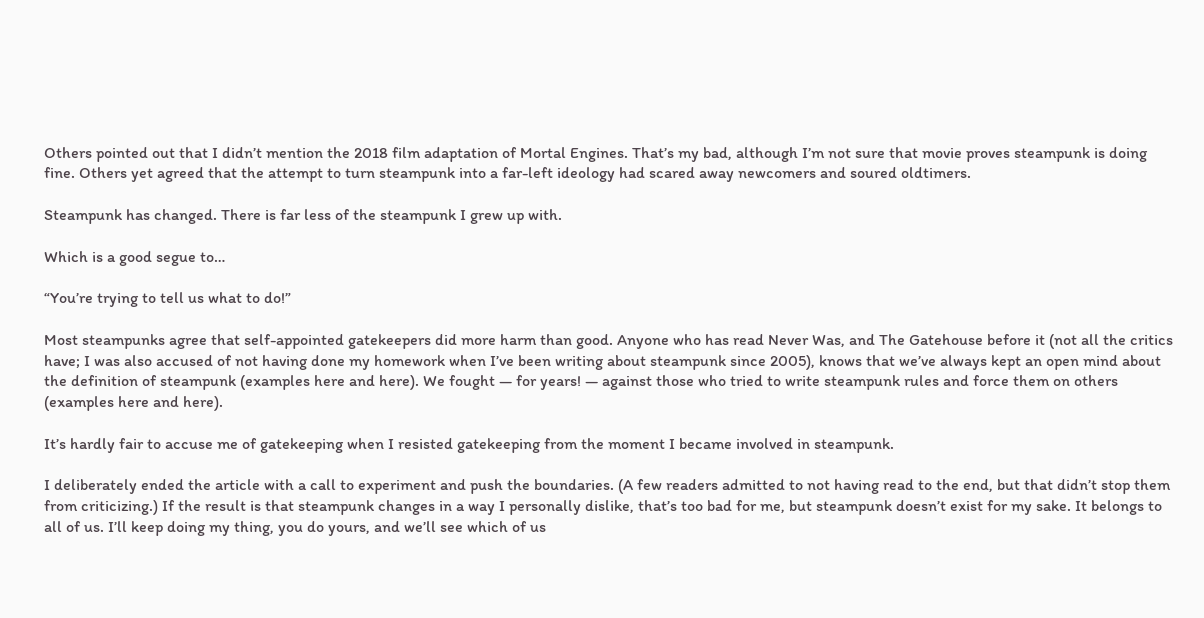Others pointed out that I didn’t mention the 2018 film adaptation of Mortal Engines. That’s my bad, although I’m not sure that movie proves steampunk is doing fine. Others yet agreed that the attempt to turn steampunk into a far-left ideology had scared away newcomers and soured oldtimers.

Steampunk has changed. There is far less of the steampunk I grew up with.

Which is a good segue to…

“You’re trying to tell us what to do!”

Most steampunks agree that self-appointed gatekeepers did more harm than good. Anyone who has read Never Was, and The Gatehouse before it (not all the critics have; I was also accused of not having done my homework when I’ve been writing about steampunk since 2005), knows that we’ve always kept an open mind about the definition of steampunk (examples here and here). We fought — for years! — against those who tried to write steampunk rules and force them on others (examples here and here).

It’s hardly fair to accuse me of gatekeeping when I resisted gatekeeping from the moment I became involved in steampunk.

I deliberately ended the article with a call to experiment and push the boundaries. (A few readers admitted to not having read to the end, but that didn’t stop them from criticizing.) If the result is that steampunk changes in a way I personally dislike, that’s too bad for me, but steampunk doesn’t exist for my sake. It belongs to all of us. I’ll keep doing my thing, you do yours, and we’ll see which of us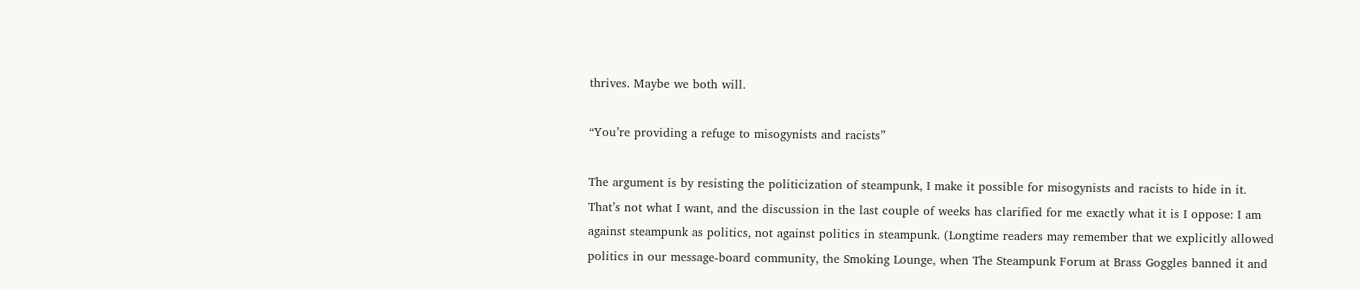thrives. Maybe we both will.

“You’re providing a refuge to misogynists and racists”

The argument is by resisting the politicization of steampunk, I make it possible for misogynists and racists to hide in it. That’s not what I want, and the discussion in the last couple of weeks has clarified for me exactly what it is I oppose: I am against steampunk as politics, not against politics in steampunk. (Longtime readers may remember that we explicitly allowed politics in our message-board community, the Smoking Lounge, when The Steampunk Forum at Brass Goggles banned it and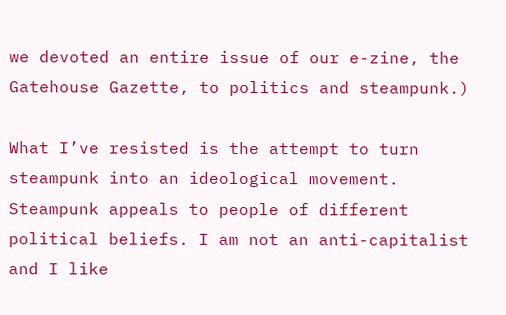we devoted an entire issue of our e-zine, the Gatehouse Gazette, to politics and steampunk.)

What I’ve resisted is the attempt to turn steampunk into an ideological movement. Steampunk appeals to people of different political beliefs. I am not an anti-capitalist and I like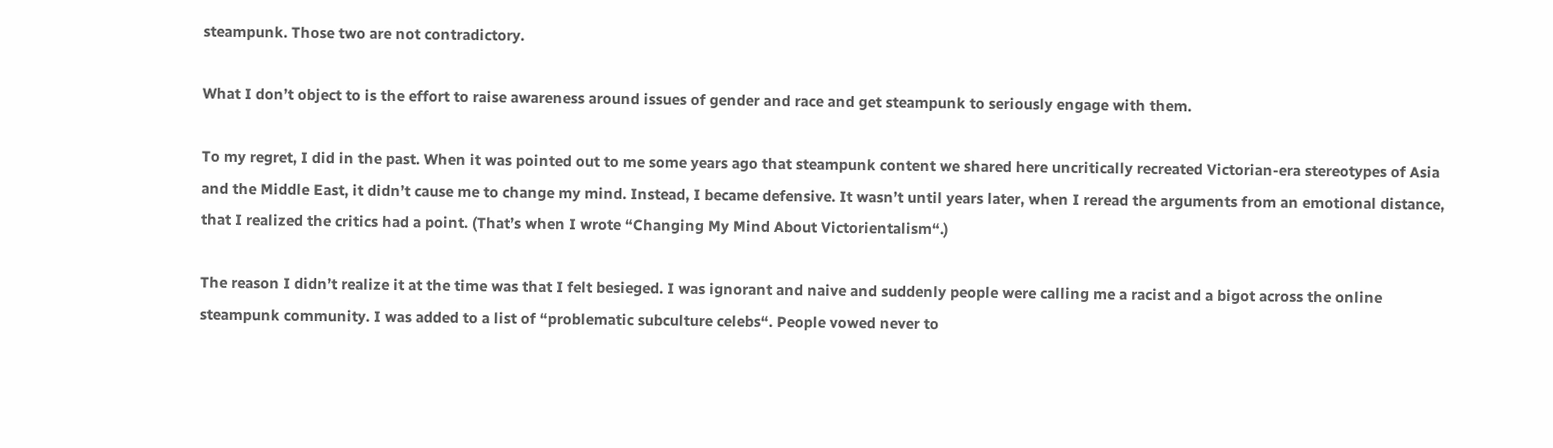steampunk. Those two are not contradictory.

What I don’t object to is the effort to raise awareness around issues of gender and race and get steampunk to seriously engage with them.

To my regret, I did in the past. When it was pointed out to me some years ago that steampunk content we shared here uncritically recreated Victorian-era stereotypes of Asia and the Middle East, it didn’t cause me to change my mind. Instead, I became defensive. It wasn’t until years later, when I reread the arguments from an emotional distance, that I realized the critics had a point. (That’s when I wrote “Changing My Mind About Victorientalism“.)

The reason I didn’t realize it at the time was that I felt besieged. I was ignorant and naive and suddenly people were calling me a racist and a bigot across the online steampunk community. I was added to a list of “problematic subculture celebs“. People vowed never to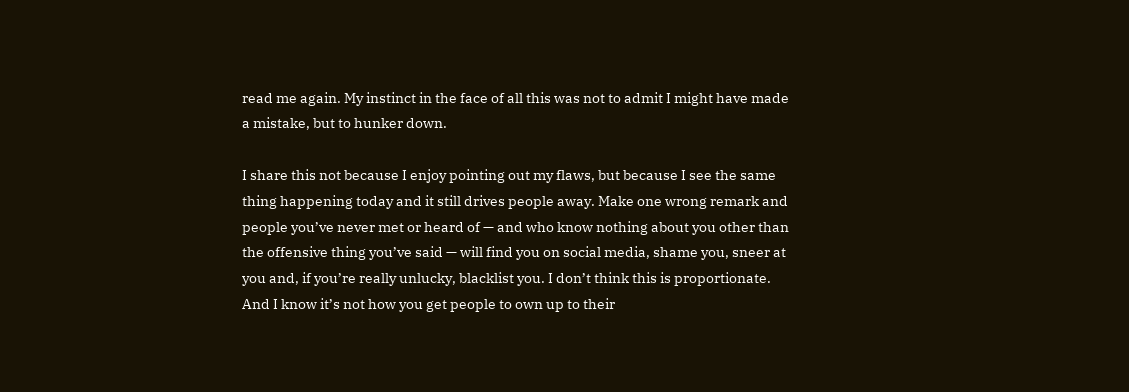read me again. My instinct in the face of all this was not to admit I might have made a mistake, but to hunker down.

I share this not because I enjoy pointing out my flaws, but because I see the same thing happening today and it still drives people away. Make one wrong remark and people you’ve never met or heard of — and who know nothing about you other than the offensive thing you’ve said — will find you on social media, shame you, sneer at you and, if you’re really unlucky, blacklist you. I don’t think this is proportionate. And I know it’s not how you get people to own up to their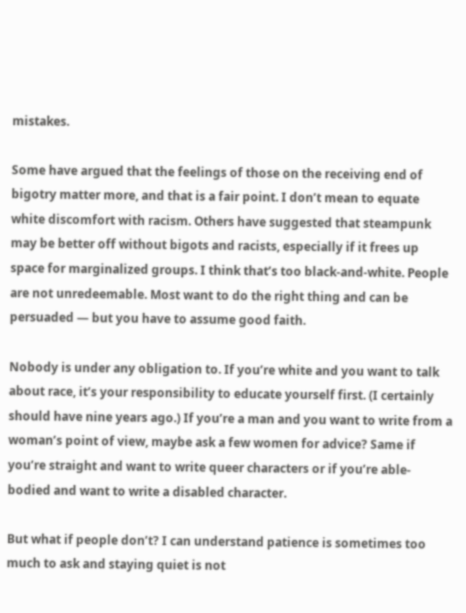mistakes.

Some have argued that the feelings of those on the receiving end of bigotry matter more, and that is a fair point. I don’t mean to equate white discomfort with racism. Others have suggested that steampunk may be better off without bigots and racists, especially if it frees up space for marginalized groups. I think that’s too black-and-white. People are not unredeemable. Most want to do the right thing and can be persuaded — but you have to assume good faith.

Nobody is under any obligation to. If you’re white and you want to talk about race, it’s your responsibility to educate yourself first. (I certainly should have nine years ago.) If you’re a man and you want to write from a woman’s point of view, maybe ask a few women for advice? Same if you’re straight and want to write queer characters or if you’re able-bodied and want to write a disabled character.

But what if people don’t? I can understand patience is sometimes too much to ask and staying quiet is not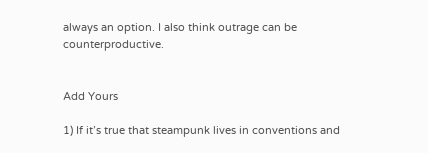always an option. I also think outrage can be counterproductive.


Add Yours

1) If it’s true that steampunk lives in conventions and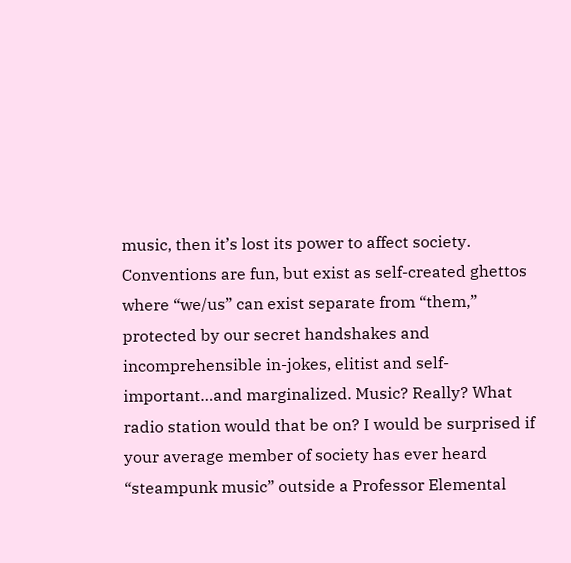music, then it’s lost its power to affect society. Conventions are fun, but exist as self-created ghettos where “we/us” can exist separate from “them,” protected by our secret handshakes and incomprehensible in-jokes, elitist and self-important…and marginalized. Music? Really? What radio station would that be on? I would be surprised if your average member of society has ever heard “steampunk music” outside a Professor Elemental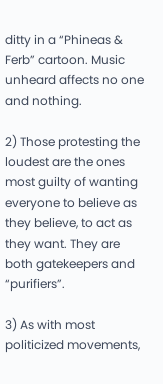ditty in a “Phineas & Ferb” cartoon. Music unheard affects no one and nothing.

2) Those protesting the loudest are the ones most guilty of wanting everyone to believe as they believe, to act as they want. They are both gatekeepers and “purifiers”.

3) As with most politicized movements,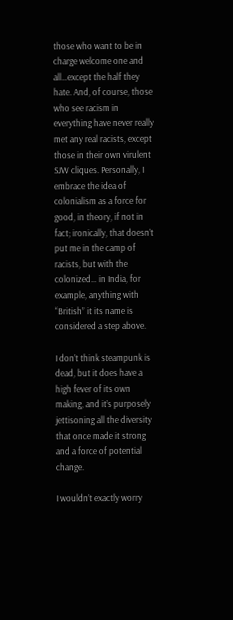those who want to be in charge welcome one and all…except the half they hate. And, of course, those who see racism in everything have never really met any real racists, except those in their own virulent SJW cliques. Personally, I embrace the idea of colonialism as a force for good, in theory, if not in fact; ironically, that doesn’t put me in the camp of racists, but with the colonized… in India, for example, anything with “British” it its name is considered a step above.

I don’t think steampunk is dead, but it does have a high fever of its own making, and it’s purposely jettisoning all the diversity that once made it strong and a force of potential change.

I wouldn’t exactly worry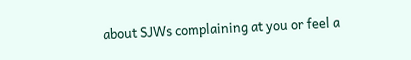about SJWs complaining at you or feel a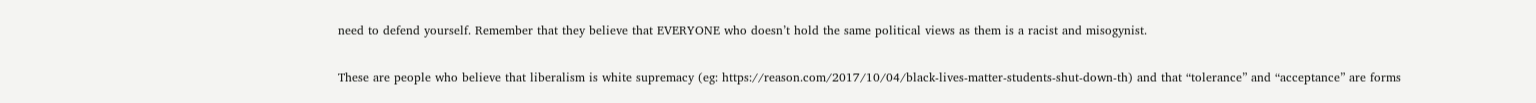need to defend yourself. Remember that they believe that EVERYONE who doesn’t hold the same political views as them is a racist and misogynist.

These are people who believe that liberalism is white supremacy (eg: https://reason.com/2017/10/04/black-lives-matter-students-shut-down-th) and that “tolerance” and “acceptance” are forms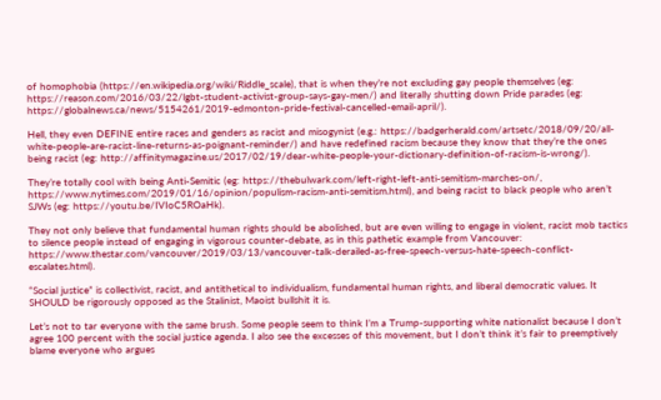of homophobia (https://en.wikipedia.org/wiki/Riddle_scale), that is when they’re not excluding gay people themselves (eg: https://reason.com/2016/03/22/lgbt-student-activist-group-says-gay-men/) and literally shutting down Pride parades (eg: https://globalnews.ca/news/5154261/2019-edmonton-pride-festival-cancelled-email-april/).

Hell, they even DEFINE entire races and genders as racist and misogynist (e.g.: https://badgerherald.com/artsetc/2018/09/20/all-white-people-are-racist-line-returns-as-poignant-reminder/) and have redefined racism because they know that they’re the ones being racist (eg: http://affinitymagazine.us/2017/02/19/dear-white-people-your-dictionary-definition-of-racism-is-wrong/).

They’re totally cool with being Anti-Semitic (eg: https://thebulwark.com/left-right-left-anti-semitism-marches-on/, https://www.nytimes.com/2019/01/16/opinion/populism-racism-anti-semitism.html), and being racist to black people who aren’t SJWs (eg: https://youtu.be/IVIoC5ROaHk).

They not only believe that fundamental human rights should be abolished, but are even willing to engage in violent, racist mob tactics to silence people instead of engaging in vigorous counter-debate, as in this pathetic example from Vancouver: https://www.thestar.com/vancouver/2019/03/13/vancouver-talk-derailed-as-free-speech-versus-hate-speech-conflict-escalates.html).

“Social justice” is collectivist, racist, and antithetical to individualism, fundamental human rights, and liberal democratic values. It SHOULD be rigorously opposed as the Stalinist, Maoist bullshit it is.

Let’s not to tar everyone with the same brush. Some people seem to think I’m a Trump-supporting white nationalist because I don’t agree 100 percent with the social justice agenda. I also see the excesses of this movement, but I don’t think it’s fair to preemptively blame everyone who argues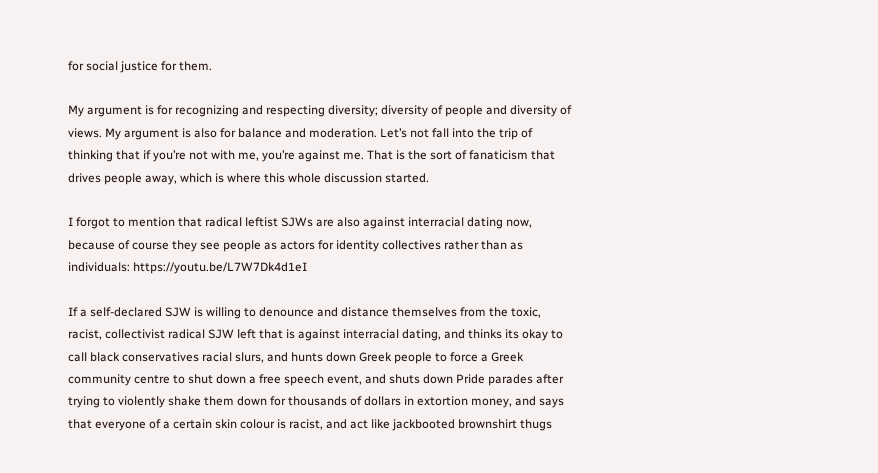for social justice for them.

My argument is for recognizing and respecting diversity; diversity of people and diversity of views. My argument is also for balance and moderation. Let’s not fall into the trip of thinking that if you’re not with me, you’re against me. That is the sort of fanaticism that drives people away, which is where this whole discussion started.

I forgot to mention that radical leftist SJWs are also against interracial dating now, because of course they see people as actors for identity collectives rather than as individuals: https://youtu.be/L7W7Dk4d1eI

If a self-declared SJW is willing to denounce and distance themselves from the toxic, racist, collectivist radical SJW left that is against interracial dating, and thinks its okay to call black conservatives racial slurs, and hunts down Greek people to force a Greek community centre to shut down a free speech event, and shuts down Pride parades after trying to violently shake them down for thousands of dollars in extortion money, and says that everyone of a certain skin colour is racist, and act like jackbooted brownshirt thugs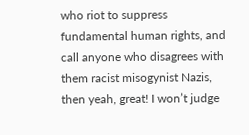who riot to suppress fundamental human rights, and call anyone who disagrees with them racist misogynist Nazis, then yeah, great! I won’t judge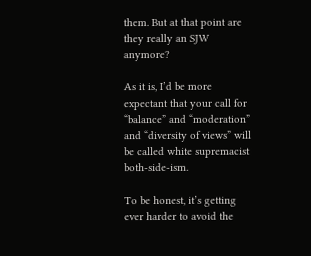them. But at that point are they really an SJW anymore?

As it is, I’d be more expectant that your call for “balance” and “moderation” and “diversity of views” will be called white supremacist both-side-ism.

To be honest, it’s getting ever harder to avoid the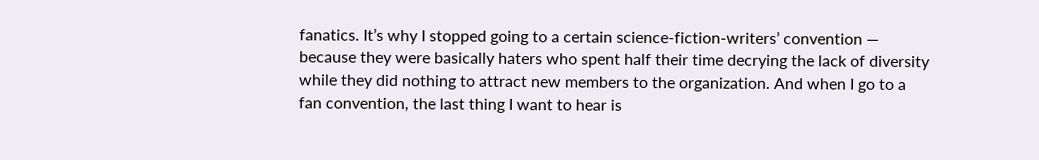fanatics. It’s why I stopped going to a certain science-fiction-writers’ convention — because they were basically haters who spent half their time decrying the lack of diversity while they did nothing to attract new members to the organization. And when I go to a fan convention, the last thing I want to hear is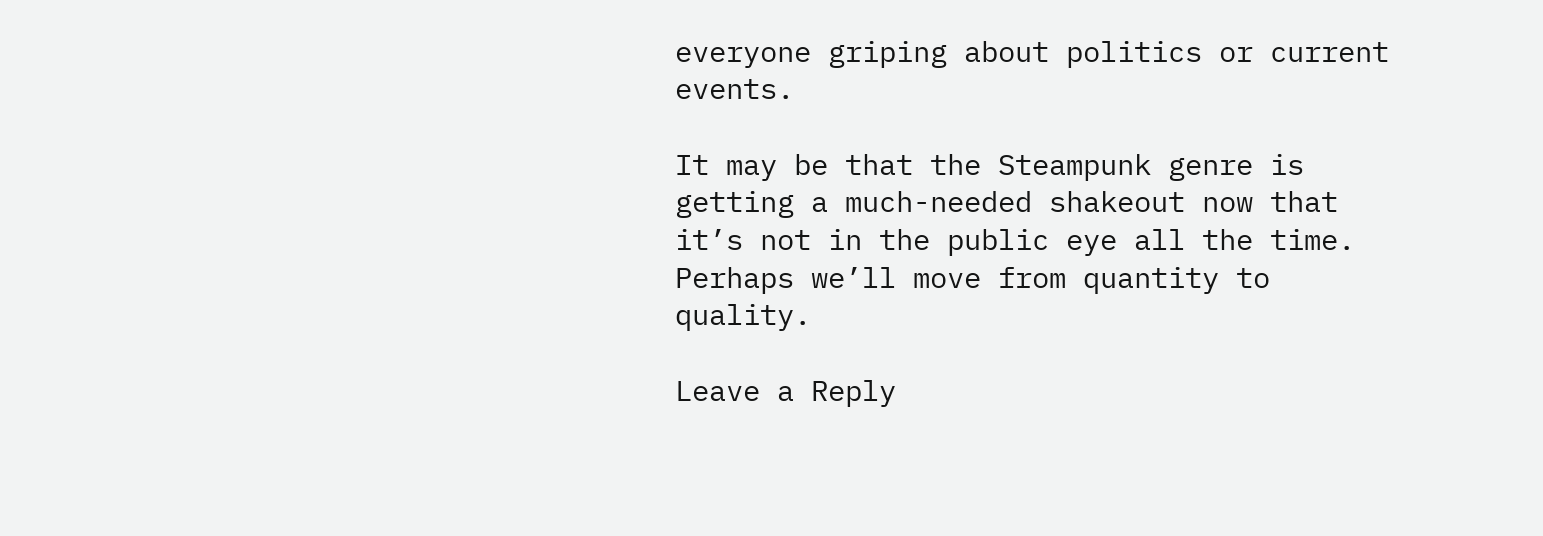everyone griping about politics or current events.

It may be that the Steampunk genre is getting a much-needed shakeout now that it’s not in the public eye all the time. Perhaps we’ll move from quantity to quality.

Leave a Reply